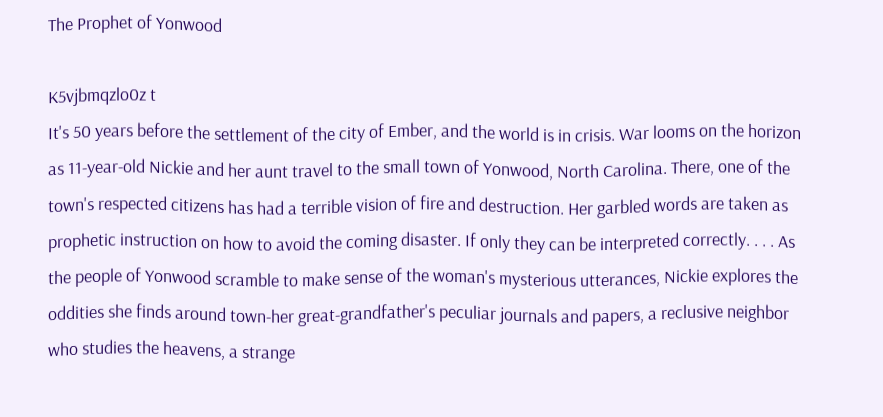The Prophet of Yonwood

K5vjbmqzlo0z t
It's 50 years before the settlement of the city of Ember, and the world is in crisis. War looms on the horizon as 11-year-old Nickie and her aunt travel to the small town of Yonwood, North Carolina. There, one of the town's respected citizens has had a terrible vision of fire and destruction. Her garbled words are taken as prophetic instruction on how to avoid the coming disaster. If only they can be interpreted correctly. . . . As the people of Yonwood scramble to make sense of the woman's mysterious utterances, Nickie explores the oddities she finds around town-her great-grandfather's peculiar journals and papers, a reclusive neighbor who studies the heavens, a strange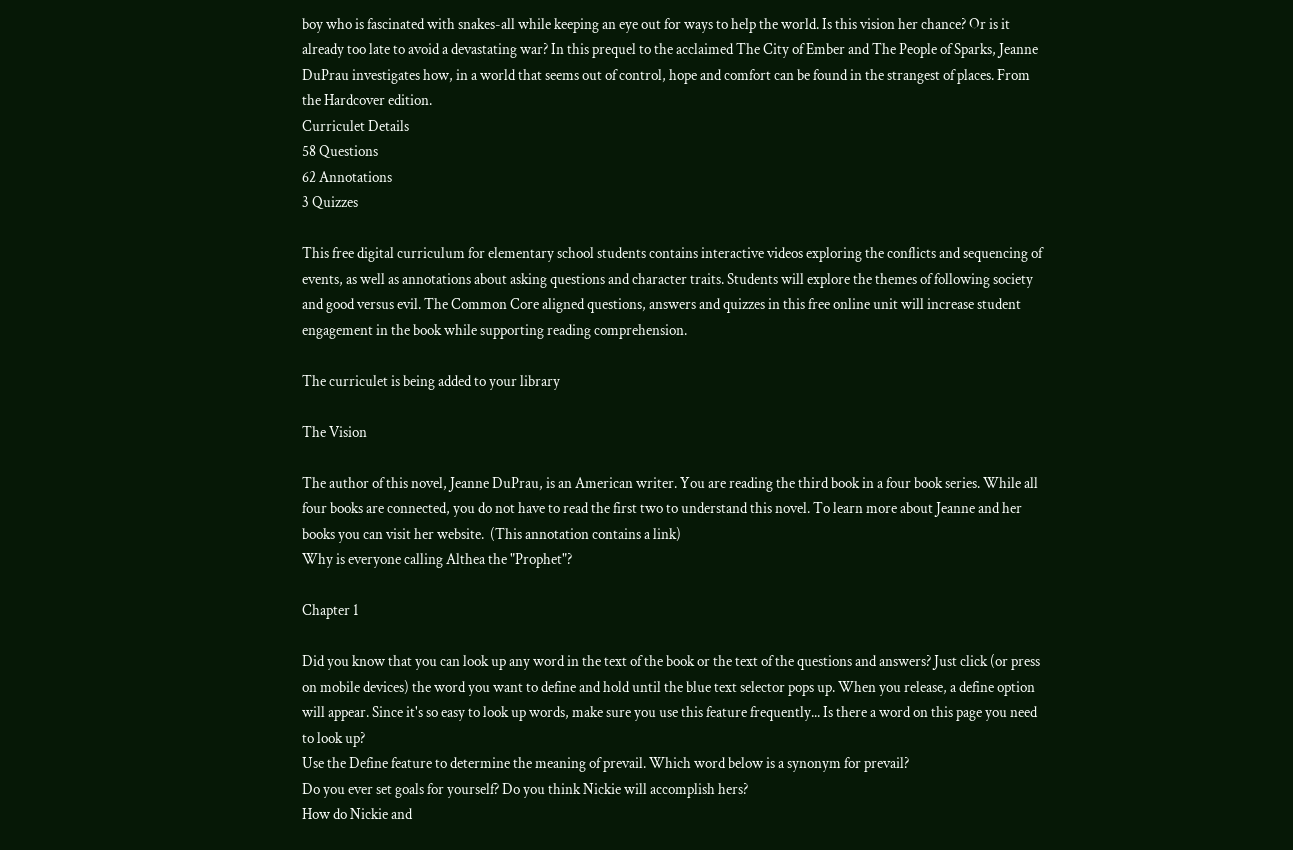boy who is fascinated with snakes-all while keeping an eye out for ways to help the world. Is this vision her chance? Or is it already too late to avoid a devastating war? In this prequel to the acclaimed The City of Ember and The People of Sparks, Jeanne DuPrau investigates how, in a world that seems out of control, hope and comfort can be found in the strangest of places. From the Hardcover edition.
Curriculet Details
58 Questions
62 Annotations
3 Quizzes

This free digital curriculum for elementary school students contains interactive videos exploring the conflicts and sequencing of events, as well as annotations about asking questions and character traits. Students will explore the themes of following society and good versus evil. The Common Core aligned questions, answers and quizzes in this free online unit will increase student engagement in the book while supporting reading comprehension.

The curriculet is being added to your library

The Vision

The author of this novel, Jeanne DuPrau, is an American writer. You are reading the third book in a four book series. While all four books are connected, you do not have to read the first two to understand this novel. To learn more about Jeanne and her books you can visit her website.  (This annotation contains a link)
Why is everyone calling Althea the "Prophet"?

Chapter 1

Did you know that you can look up any word in the text of the book or the text of the questions and answers? Just click (or press on mobile devices) the word you want to define and hold until the blue text selector pops up. When you release, a define option will appear. Since it's so easy to look up words, make sure you use this feature frequently... Is there a word on this page you need to look up?
Use the Define feature to determine the meaning of prevail. Which word below is a synonym for prevail?
Do you ever set goals for yourself? Do you think Nickie will accomplish hers?
How do Nickie and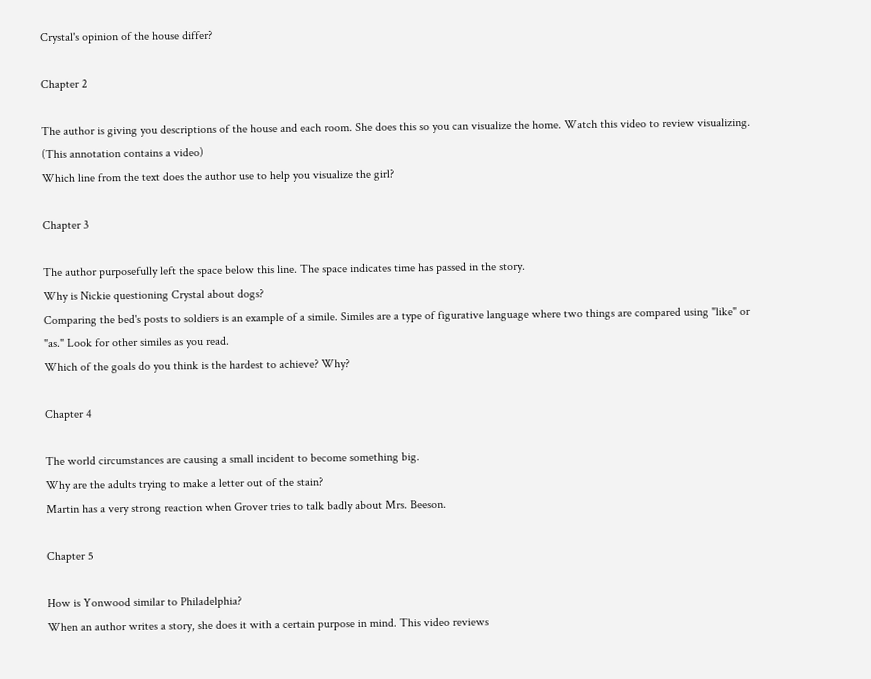Crystal's opinion of the house differ?

Chapter 2

The author is giving you descriptions of the house and each room. She does this so you can visualize the home. Watch this video to review visualizing.  (This annotation contains a video)
Which line from the text does the author use to help you visualize the girl?

Chapter 3

The author purposefully left the space below this line. The space indicates time has passed in the story.
Why is Nickie questioning Crystal about dogs?
Comparing the bed's posts to soldiers is an example of a simile. Similes are a type of figurative language where two things are compared using "like" or "as." Look for other similes as you read.
Which of the goals do you think is the hardest to achieve? Why?

Chapter 4

The world circumstances are causing a small incident to become something big.
Why are the adults trying to make a letter out of the stain?
Martin has a very strong reaction when Grover tries to talk badly about Mrs. Beeson.

Chapter 5

How is Yonwood similar to Philadelphia?
When an author writes a story, she does it with a certain purpose in mind. This video reviews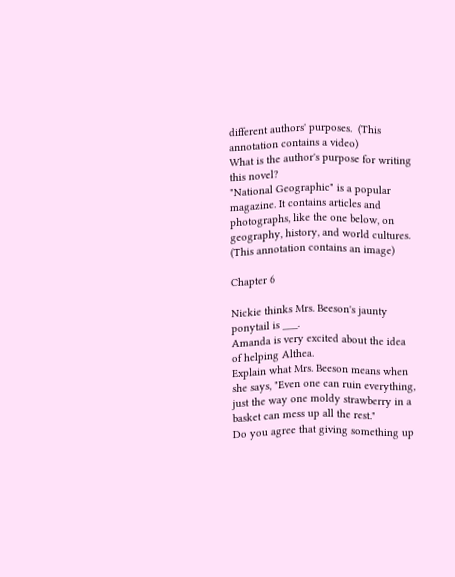different authors' purposes.  (This annotation contains a video)
What is the author's purpose for writing this novel?
"National Geographic" is a popular magazine. It contains articles and photographs, like the one below, on geography, history, and world cultures. (This annotation contains an image)

Chapter 6

Nickie thinks Mrs. Beeson's jaunty ponytail is ___.
Amanda is very excited about the idea of helping Althea.
Explain what Mrs. Beeson means when she says, "Even one can ruin everything, just the way one moldy strawberry in a basket can mess up all the rest."
Do you agree that giving something up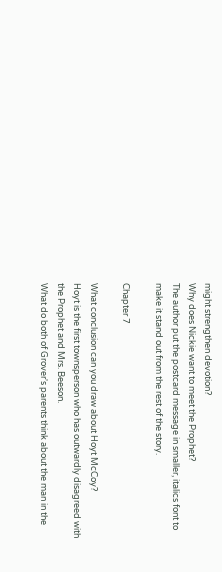might strengthen devotion?
Why does Nickie want to meet the Prophet?
The author put the postcard message in smaller, italics font to make it stand out from the rest of the story.

Chapter 7

What conclusion can you draw about Hoyt McCoy?
Hoyt is the first townsperson who has outwardly disagreed with the Prophet and Mrs. Beeson.
What do both of Grover's parents think about the man in the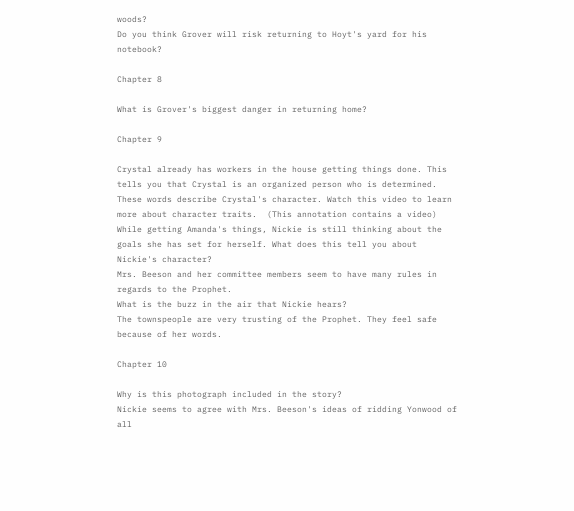woods?
Do you think Grover will risk returning to Hoyt's yard for his notebook?

Chapter 8

What is Grover's biggest danger in returning home?

Chapter 9

Crystal already has workers in the house getting things done. This tells you that Crystal is an organized person who is determined. These words describe Crystal's character. Watch this video to learn more about character traits.  (This annotation contains a video)
While getting Amanda's things, Nickie is still thinking about the goals she has set for herself. What does this tell you about Nickie's character?
Mrs. Beeson and her committee members seem to have many rules in regards to the Prophet.
What is the buzz in the air that Nickie hears?
The townspeople are very trusting of the Prophet. They feel safe because of her words.

Chapter 10

Why is this photograph included in the story?
Nickie seems to agree with Mrs. Beeson's ideas of ridding Yonwood of all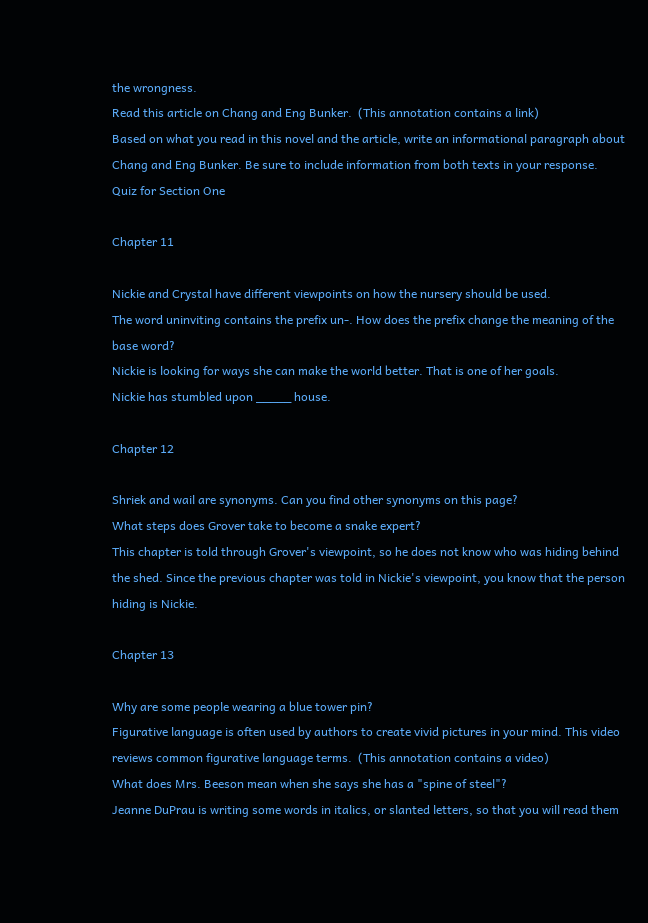the wrongness.
Read this article on Chang and Eng Bunker.  (This annotation contains a link)
Based on what you read in this novel and the article, write an informational paragraph about Chang and Eng Bunker. Be sure to include information from both texts in your response.
Quiz for Section One

Chapter 11

Nickie and Crystal have different viewpoints on how the nursery should be used.
The word uninviting contains the prefix un-. How does the prefix change the meaning of the base word?
Nickie is looking for ways she can make the world better. That is one of her goals.
Nickie has stumbled upon _____ house.

Chapter 12

Shriek and wail are synonyms. Can you find other synonyms on this page?
What steps does Grover take to become a snake expert?
This chapter is told through Grover's viewpoint, so he does not know who was hiding behind the shed. Since the previous chapter was told in Nickie's viewpoint, you know that the person hiding is Nickie.

Chapter 13

Why are some people wearing a blue tower pin?
Figurative language is often used by authors to create vivid pictures in your mind. This video reviews common figurative language terms.  (This annotation contains a video)
What does Mrs. Beeson mean when she says she has a "spine of steel"?
Jeanne DuPrau is writing some words in italics, or slanted letters, so that you will read them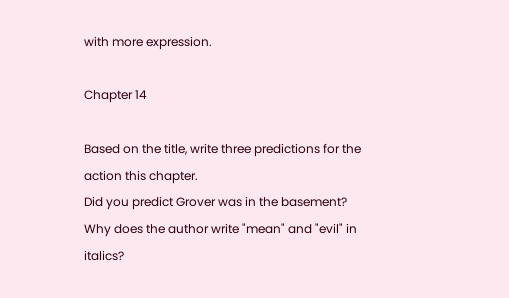with more expression.

Chapter 14

Based on the title, write three predictions for the action this chapter.
Did you predict Grover was in the basement?
Why does the author write "mean" and "evil" in italics?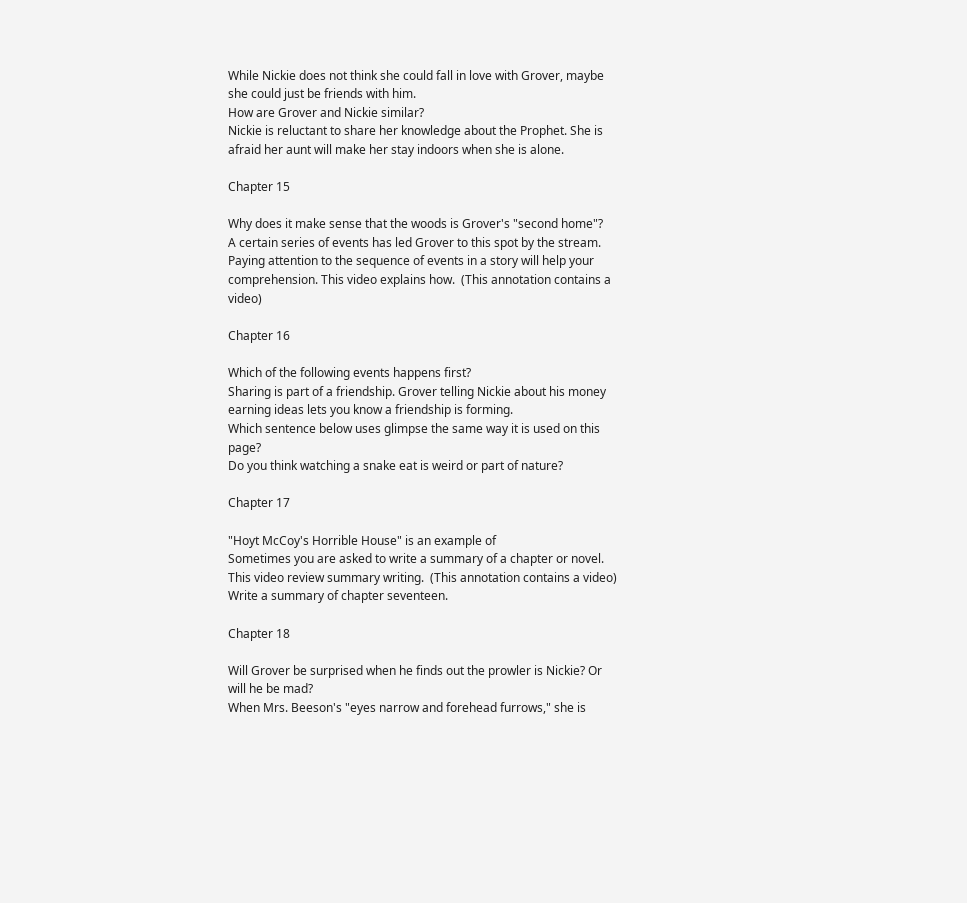While Nickie does not think she could fall in love with Grover, maybe she could just be friends with him.
How are Grover and Nickie similar?
Nickie is reluctant to share her knowledge about the Prophet. She is afraid her aunt will make her stay indoors when she is alone.

Chapter 15

Why does it make sense that the woods is Grover's "second home"?
A certain series of events has led Grover to this spot by the stream. Paying attention to the sequence of events in a story will help your comprehension. This video explains how.  (This annotation contains a video)

Chapter 16

Which of the following events happens first?
Sharing is part of a friendship. Grover telling Nickie about his money earning ideas lets you know a friendship is forming.
Which sentence below uses glimpse the same way it is used on this page?
Do you think watching a snake eat is weird or part of nature?

Chapter 17

"Hoyt McCoy's Horrible House" is an example of
Sometimes you are asked to write a summary of a chapter or novel. This video review summary writing.  (This annotation contains a video)
Write a summary of chapter seventeen.

Chapter 18

Will Grover be surprised when he finds out the prowler is Nickie? Or will he be mad?
When Mrs. Beeson's "eyes narrow and forehead furrows," she is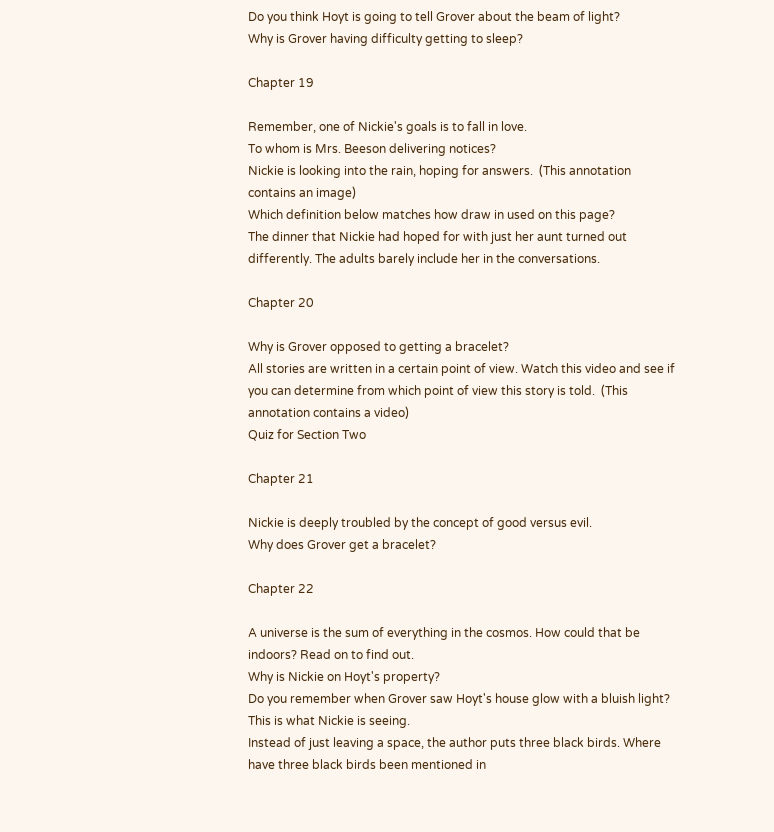Do you think Hoyt is going to tell Grover about the beam of light?
Why is Grover having difficulty getting to sleep?

Chapter 19

Remember, one of Nickie's goals is to fall in love.
To whom is Mrs. Beeson delivering notices?
Nickie is looking into the rain, hoping for answers.  (This annotation contains an image)
Which definition below matches how draw in used on this page?
The dinner that Nickie had hoped for with just her aunt turned out differently. The adults barely include her in the conversations.

Chapter 20

Why is Grover opposed to getting a bracelet?
All stories are written in a certain point of view. Watch this video and see if you can determine from which point of view this story is told.  (This annotation contains a video)
Quiz for Section Two

Chapter 21

Nickie is deeply troubled by the concept of good versus evil.
Why does Grover get a bracelet?

Chapter 22

A universe is the sum of everything in the cosmos. How could that be indoors? Read on to find out.
Why is Nickie on Hoyt's property?
Do you remember when Grover saw Hoyt's house glow with a bluish light? This is what Nickie is seeing.
Instead of just leaving a space, the author puts three black birds. Where have three black birds been mentioned in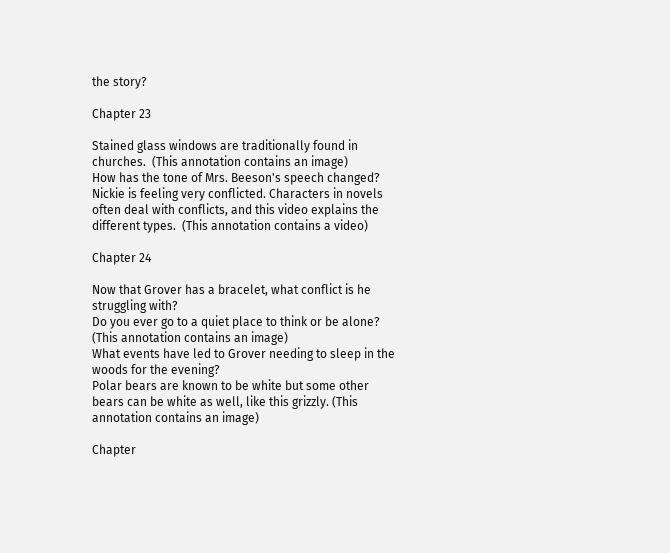the story?

Chapter 23

Stained glass windows are traditionally found in churches.  (This annotation contains an image)
How has the tone of Mrs. Beeson's speech changed?
Nickie is feeling very conflicted. Characters in novels often deal with conflicts, and this video explains the different types.  (This annotation contains a video)

Chapter 24

Now that Grover has a bracelet, what conflict is he struggling with?
Do you ever go to a quiet place to think or be alone?  (This annotation contains an image)
What events have led to Grover needing to sleep in the woods for the evening?
Polar bears are known to be white but some other bears can be white as well, like this grizzly. (This annotation contains an image)

Chapter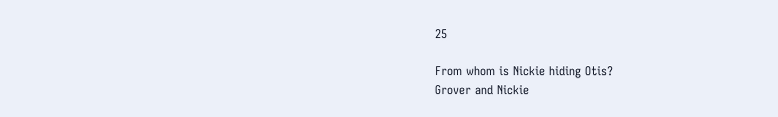25

From whom is Nickie hiding Otis?
Grover and Nickie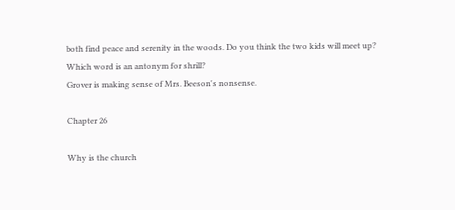both find peace and serenity in the woods. Do you think the two kids will meet up?
Which word is an antonym for shrill?
Grover is making sense of Mrs. Beeson's nonsense.

Chapter 26

Why is the church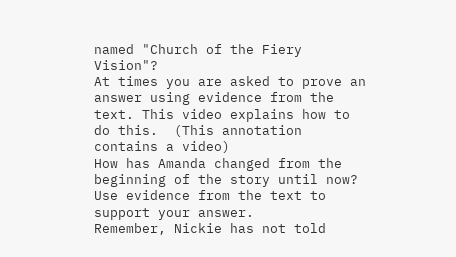named "Church of the Fiery Vision"?
At times you are asked to prove an answer using evidence from the text. This video explains how to do this.  (This annotation contains a video)
How has Amanda changed from the beginning of the story until now? Use evidence from the text to support your answer.
Remember, Nickie has not told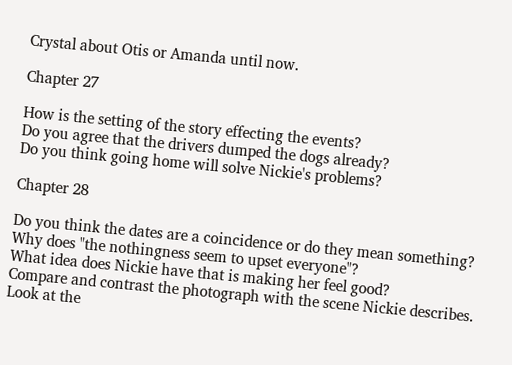Crystal about Otis or Amanda until now.

Chapter 27

How is the setting of the story effecting the events?
Do you agree that the drivers dumped the dogs already?
Do you think going home will solve Nickie's problems?

Chapter 28

Do you think the dates are a coincidence or do they mean something?
Why does "the nothingness seem to upset everyone"?
What idea does Nickie have that is making her feel good?
Compare and contrast the photograph with the scene Nickie describes.
Look at the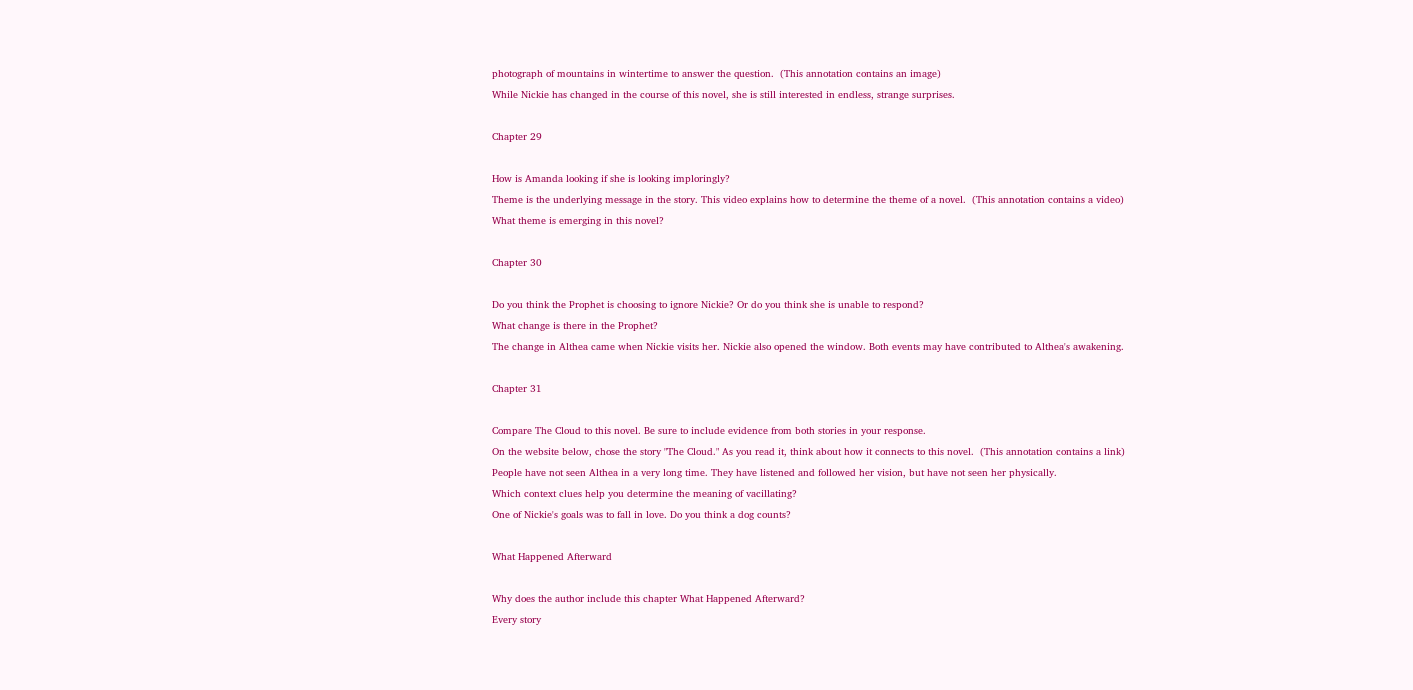photograph of mountains in wintertime to answer the question.  (This annotation contains an image)
While Nickie has changed in the course of this novel, she is still interested in endless, strange surprises.

Chapter 29

How is Amanda looking if she is looking imploringly?
Theme is the underlying message in the story. This video explains how to determine the theme of a novel.  (This annotation contains a video)
What theme is emerging in this novel?

Chapter 30

Do you think the Prophet is choosing to ignore Nickie? Or do you think she is unable to respond?
What change is there in the Prophet?
The change in Althea came when Nickie visits her. Nickie also opened the window. Both events may have contributed to Althea's awakening.

Chapter 31

Compare The Cloud to this novel. Be sure to include evidence from both stories in your response.
On the website below, chose the story "The Cloud." As you read it, think about how it connects to this novel.  (This annotation contains a link)
People have not seen Althea in a very long time. They have listened and followed her vision, but have not seen her physically.
Which context clues help you determine the meaning of vacillating?
One of Nickie's goals was to fall in love. Do you think a dog counts?

What Happened Afterward

Why does the author include this chapter What Happened Afterward?
Every story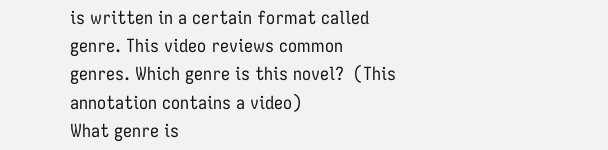is written in a certain format called genre. This video reviews common genres. Which genre is this novel?  (This annotation contains a video)
What genre is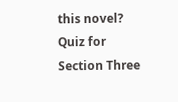this novel?
Quiz for Section Three